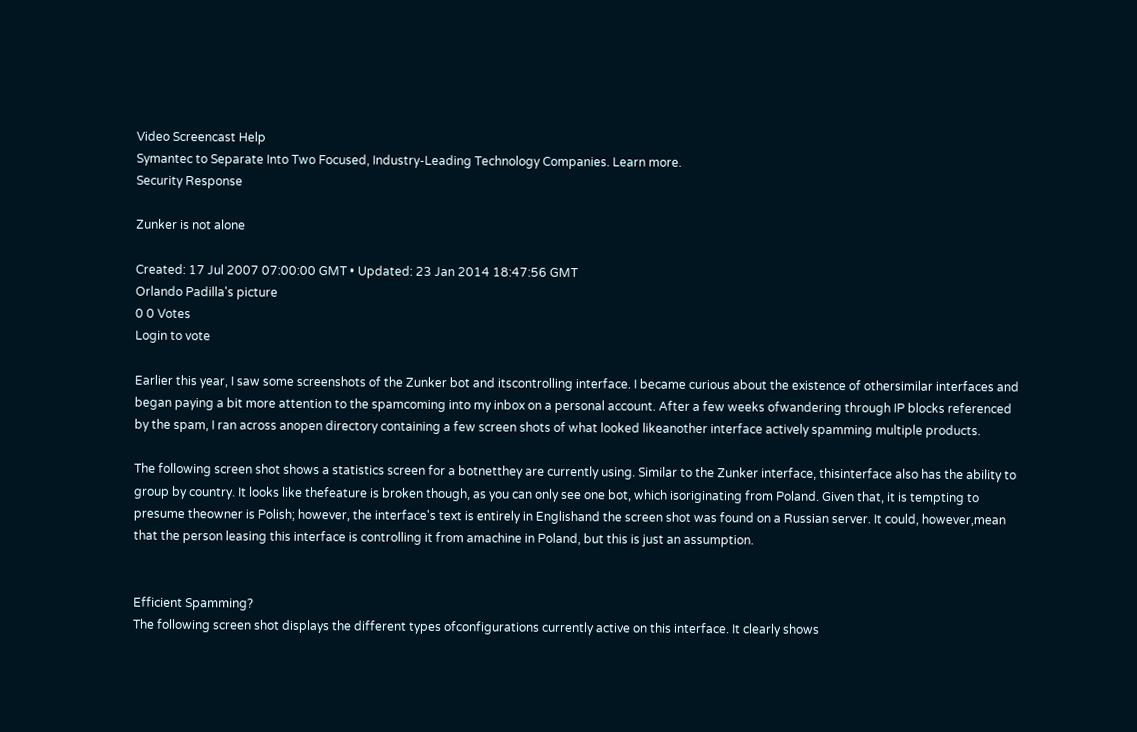Video Screencast Help
Symantec to Separate Into Two Focused, Industry-Leading Technology Companies. Learn more.
Security Response

Zunker is not alone

Created: 17 Jul 2007 07:00:00 GMT • Updated: 23 Jan 2014 18:47:56 GMT
Orlando Padilla's picture
0 0 Votes
Login to vote

Earlier this year, I saw some screenshots of the Zunker bot and itscontrolling interface. I became curious about the existence of othersimilar interfaces and began paying a bit more attention to the spamcoming into my inbox on a personal account. After a few weeks ofwandering through IP blocks referenced by the spam, I ran across anopen directory containing a few screen shots of what looked likeanother interface actively spamming multiple products.

The following screen shot shows a statistics screen for a botnetthey are currently using. Similar to the Zunker interface, thisinterface also has the ability to group by country. It looks like thefeature is broken though, as you can only see one bot, which isoriginating from Poland. Given that, it is tempting to presume theowner is Polish; however, the interface's text is entirely in Englishand the screen shot was found on a Russian server. It could, however,mean that the person leasing this interface is controlling it from amachine in Poland, but this is just an assumption.


Efficient Spamming?
The following screen shot displays the different types ofconfigurations currently active on this interface. It clearly shows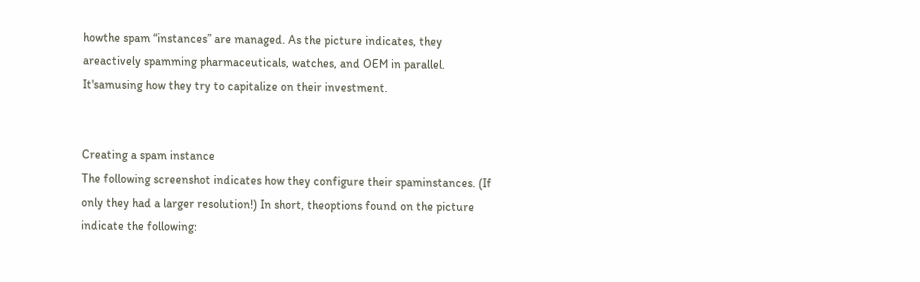howthe spam “instances” are managed. As the picture indicates, they areactively spamming pharmaceuticals, watches, and OEM in parallel. It'samusing how they try to capitalize on their investment.


Creating a spam instance
The following screenshot indicates how they configure their spaminstances. (If only they had a larger resolution!) In short, theoptions found on the picture indicate the following: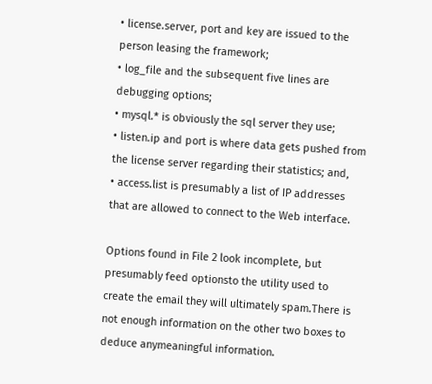• license.server, port and key are issued to the person leasing the framework;
• log_file and the subsequent five lines are debugging options;
• mysql.* is obviously the sql server they use;
• listen.ip and port is where data gets pushed from the license server regarding their statistics; and,
• access.list is presumably a list of IP addresses that are allowed to connect to the Web interface.

Options found in File 2 look incomplete, but presumably feed optionsto the utility used to create the email they will ultimately spam.There is not enough information on the other two boxes to deduce anymeaningful information.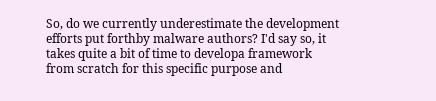So, do we currently underestimate the development efforts put forthby malware authors? I'd say so, it takes quite a bit of time to developa framework from scratch for this specific purpose and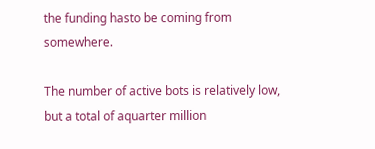the funding hasto be coming from somewhere.

The number of active bots is relatively low, but a total of aquarter million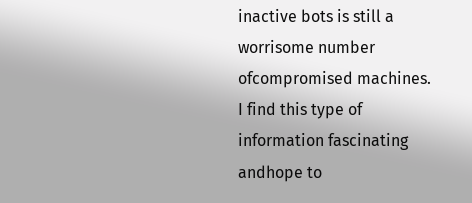inactive bots is still a worrisome number ofcompromised machines. I find this type of information fascinating andhope to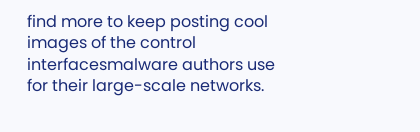find more to keep posting cool images of the control interfacesmalware authors use for their large-scale networks.